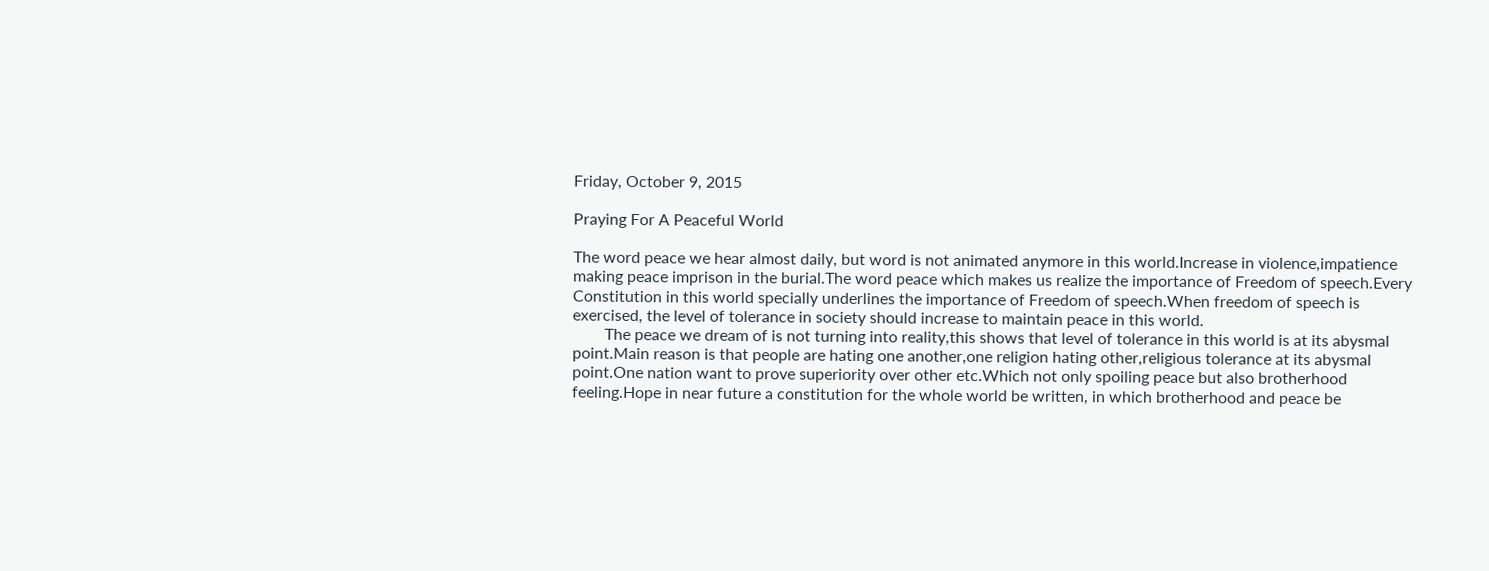Friday, October 9, 2015

Praying For A Peaceful World

The word peace we hear almost daily, but word is not animated anymore in this world.Increase in violence,impatience making peace imprison in the burial.The word peace which makes us realize the importance of Freedom of speech.Every Constitution in this world specially underlines the importance of Freedom of speech.When freedom of speech is exercised, the level of tolerance in society should increase to maintain peace in this world.
        The peace we dream of is not turning into reality,this shows that level of tolerance in this world is at its abysmal point.Main reason is that people are hating one another,one religion hating other,religious tolerance at its abysmal point.One nation want to prove superiority over other etc.Which not only spoiling peace but also brotherhood feeling.Hope in near future a constitution for the whole world be written, in which brotherhood and peace be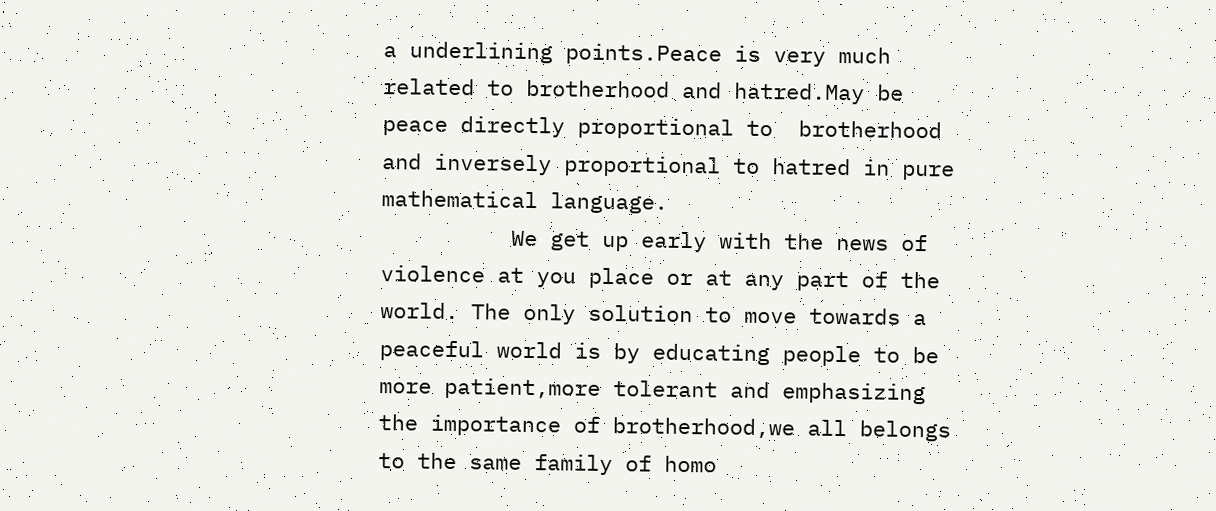a underlining points.Peace is very much related to brotherhood and hatred.May be peace directly proportional to  brotherhood and inversely proportional to hatred in pure mathematical language.
          We get up early with the news of violence at you place or at any part of the world. The only solution to move towards a peaceful world is by educating people to be more patient,more tolerant and emphasizing the importance of brotherhood,we all belongs to the same family of homo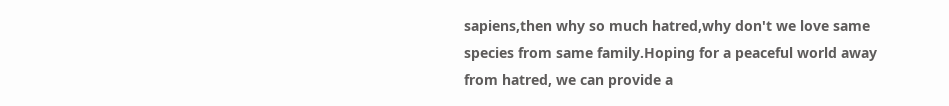sapiens,then why so much hatred,why don't we love same species from same family.Hoping for a peaceful world away from hatred, we can provide a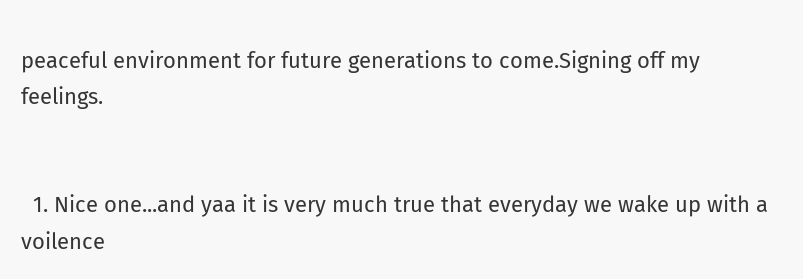peaceful environment for future generations to come.Signing off my feelings.


  1. Nice one...and yaa it is very much true that everyday we wake up with a voilence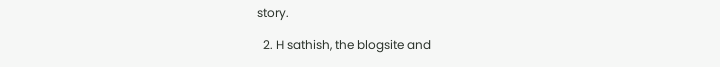story.

  2. H sathish, the blogsite and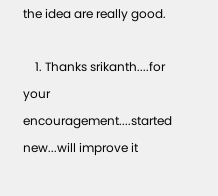the idea are really good.

    1. Thanks srikanth....for your encouragement....started new...will improve it